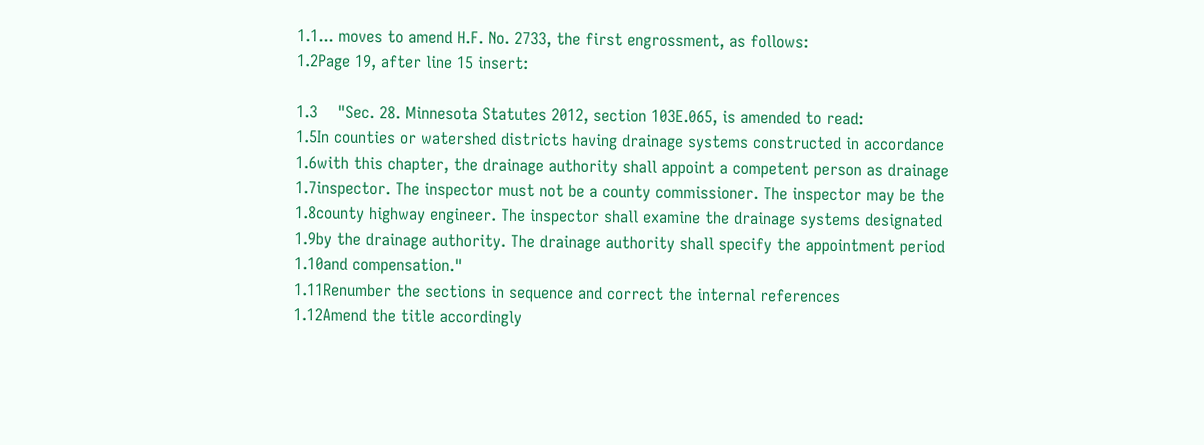1.1... moves to amend H.F. No. 2733, the first engrossment, as follows:
1.2Page 19, after line 15 insert:

1.3    "Sec. 28. Minnesota Statutes 2012, section 103E.065, is amended to read:
1.5In counties or watershed districts having drainage systems constructed in accordance
1.6with this chapter, the drainage authority shall appoint a competent person as drainage
1.7inspector. The inspector must not be a county commissioner. The inspector may be the
1.8county highway engineer. The inspector shall examine the drainage systems designated
1.9by the drainage authority. The drainage authority shall specify the appointment period
1.10and compensation."
1.11Renumber the sections in sequence and correct the internal references
1.12Amend the title accordingly